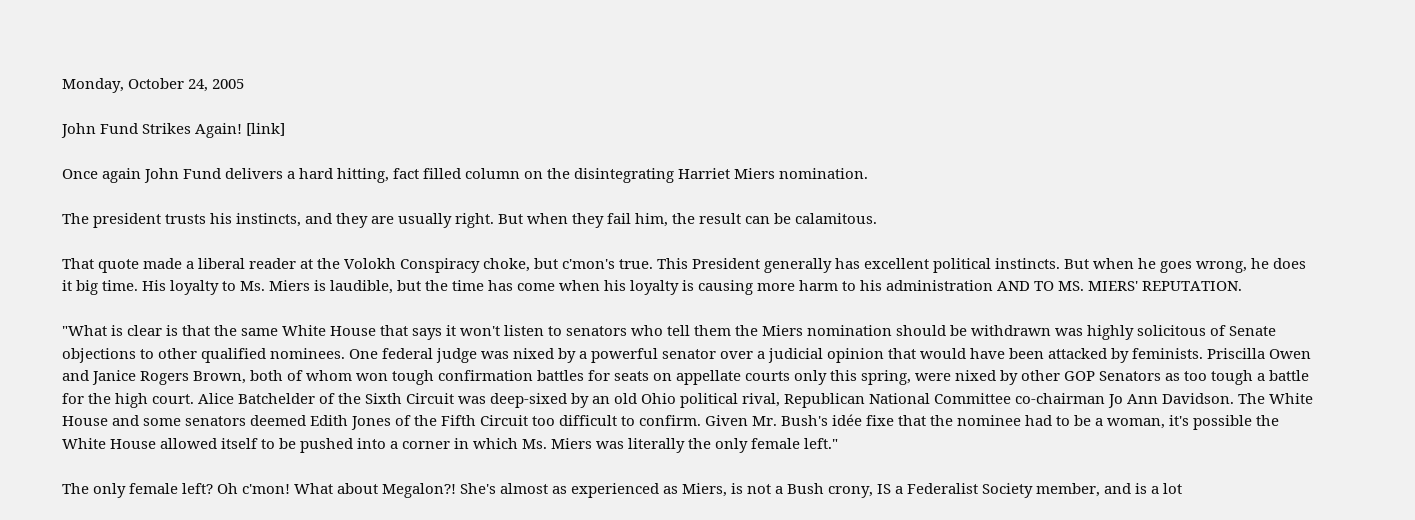Monday, October 24, 2005

John Fund Strikes Again! [link]

Once again John Fund delivers a hard hitting, fact filled column on the disintegrating Harriet Miers nomination.

The president trusts his instincts, and they are usually right. But when they fail him, the result can be calamitous.

That quote made a liberal reader at the Volokh Conspiracy choke, but c'mon's true. This President generally has excellent political instincts. But when he goes wrong, he does it big time. His loyalty to Ms. Miers is laudible, but the time has come when his loyalty is causing more harm to his administration AND TO MS. MIERS' REPUTATION.

"What is clear is that the same White House that says it won't listen to senators who tell them the Miers nomination should be withdrawn was highly solicitous of Senate objections to other qualified nominees. One federal judge was nixed by a powerful senator over a judicial opinion that would have been attacked by feminists. Priscilla Owen and Janice Rogers Brown, both of whom won tough confirmation battles for seats on appellate courts only this spring, were nixed by other GOP Senators as too tough a battle for the high court. Alice Batchelder of the Sixth Circuit was deep-sixed by an old Ohio political rival, Republican National Committee co-chairman Jo Ann Davidson. The White House and some senators deemed Edith Jones of the Fifth Circuit too difficult to confirm. Given Mr. Bush's idée fixe that the nominee had to be a woman, it's possible the White House allowed itself to be pushed into a corner in which Ms. Miers was literally the only female left."

The only female left? Oh c'mon! What about Megalon?! She's almost as experienced as Miers, is not a Bush crony, IS a Federalist Society member, and is a lot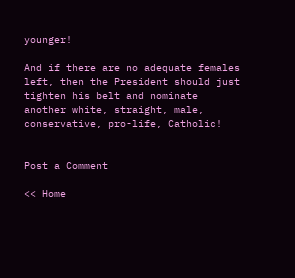younger!

And if there are no adequate females left, then the President should just tighten his belt and nominate another white, straight, male, conservative, pro-life, Catholic!


Post a Comment

<< Home